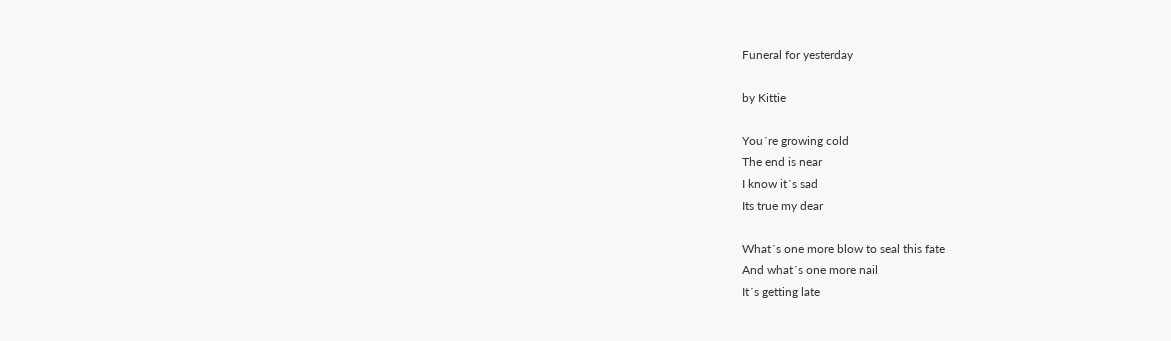Funeral for yesterday

by Kittie

You´re growing cold
The end is near
I know it´s sad
Its true my dear

What´s one more blow to seal this fate
And what´s one more nail
It´s getting late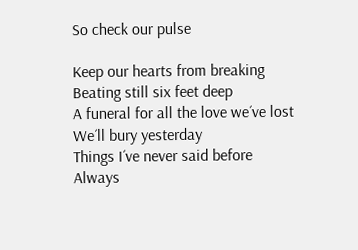So check our pulse

Keep our hearts from breaking
Beating still six feet deep
A funeral for all the love we´ve lost
We´ll bury yesterday
Things I´ve never said before
Always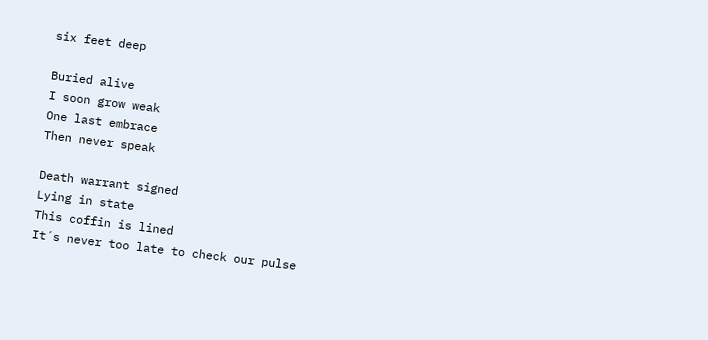six feet deep

Buried alive
I soon grow weak
One last embrace
Then never speak

Death warrant signed
Lying in state
This coffin is lined
It´s never too late to check our pulse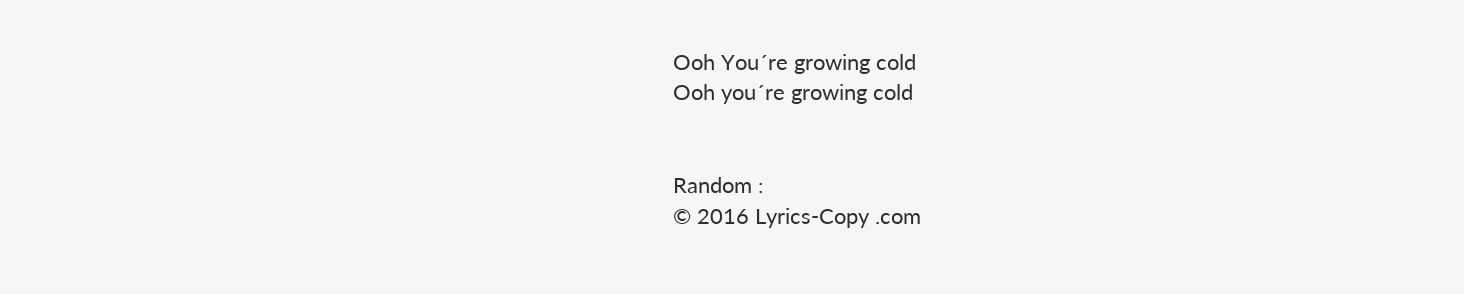Ooh You´re growing cold
Ooh you´re growing cold


Random :
© 2016 Lyrics-Copy .com